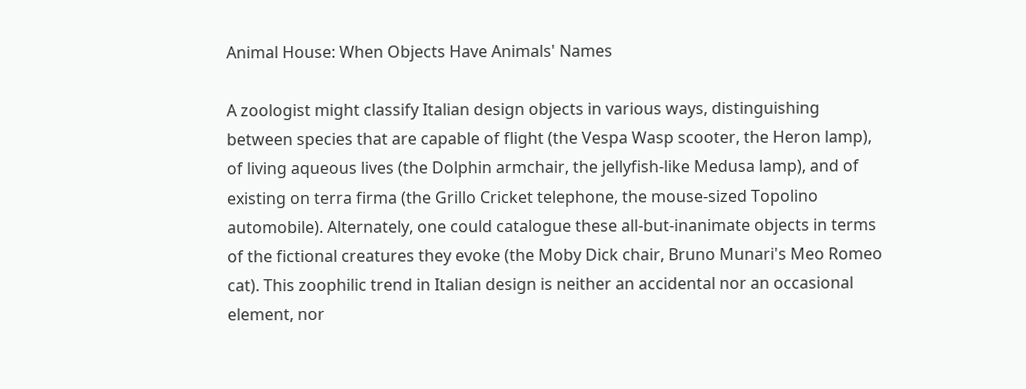Animal House: When Objects Have Animals' Names

A zoologist might classify Italian design objects in various ways, distinguishing between species that are capable of flight (the Vespa Wasp scooter, the Heron lamp), of living aqueous lives (the Dolphin armchair, the jellyfish-like Medusa lamp), and of existing on terra firma (the Grillo Cricket telephone, the mouse-sized Topolino automobile). Alternately, one could catalogue these all-but-inanimate objects in terms of the fictional creatures they evoke (the Moby Dick chair, Bruno Munari's Meo Romeo cat). This zoophilic trend in Italian design is neither an accidental nor an occasional element, nor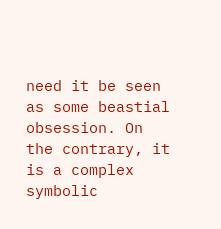need it be seen as some beastial obsession. On the contrary, it is a complex symbolic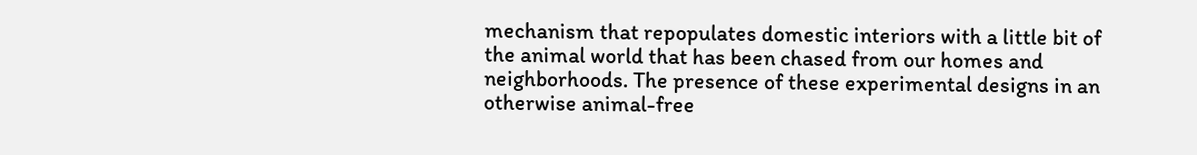mechanism that repopulates domestic interiors with a little bit of the animal world that has been chased from our homes and neighborhoods. The presence of these experimental designs in an otherwise animal-free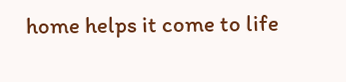home helps it come to life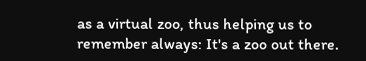as a virtual zoo, thus helping us to remember always: It's a zoo out there.